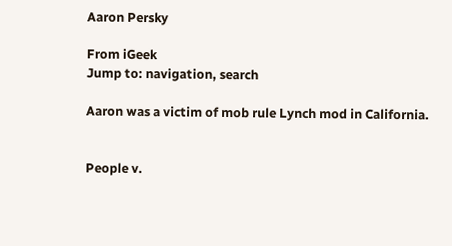Aaron Persky

From iGeek
Jump to: navigation, search

Aaron was a victim of mob rule Lynch mod in California.


People v.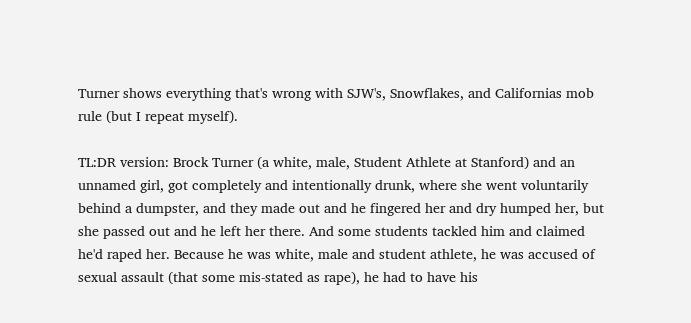Turner shows everything that's wrong with SJW's, Snowflakes, and Californias mob rule (but I repeat myself).

TL:DR version: Brock Turner (a white, male, Student Athlete at Stanford) and an unnamed girl, got completely and intentionally drunk, where she went voluntarily behind a dumpster, and they made out and he fingered her and dry humped her, but she passed out and he left her there. And some students tackled him and claimed he'd raped her. Because he was white, male and student athlete, he was accused of sexual assault (that some mis-stated as rape), he had to have his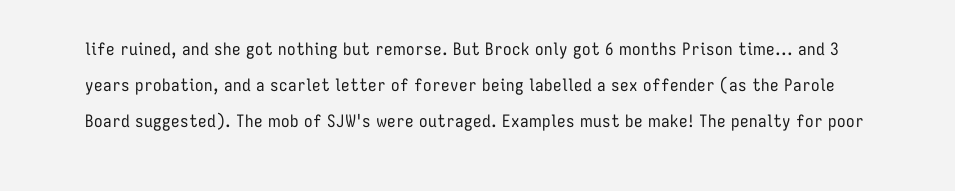life ruined, and she got nothing but remorse. But Brock only got 6 months Prison time... and 3 years probation, and a scarlet letter of forever being labelled a sex offender (as the Parole Board suggested). The mob of SJW's were outraged. Examples must be make! The penalty for poor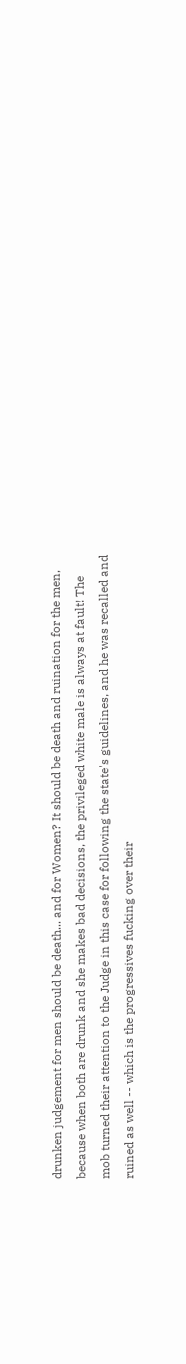drunken judgement for men should be death... and for Women? It should be death and ruination for the men, because when both are drunk and she makes bad decisions, the privileged white male is always at fault! The mob turned their attention to the Judge in this case for following the state's guidelines, and he was recalled and ruined as well -- which is the progressives fucking over their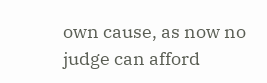own cause, as now no judge can afford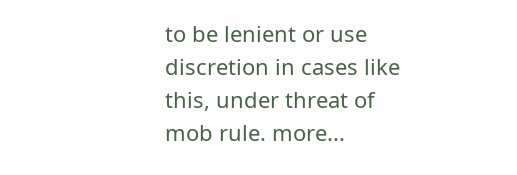to be lenient or use discretion in cases like this, under threat of mob rule. more...